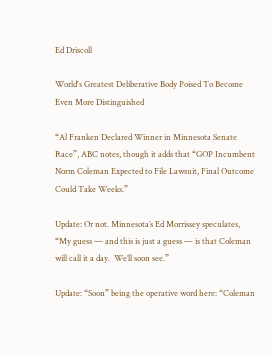Ed Driscoll

World's Greatest Deliberative Body Poised To Become Even More Distinguished

“Al Franken Declared Winner in Minnesota Senate Race”, ABC notes, though it adds that “GOP Incumbent Norm Coleman Expected to File Lawsuit, Final Outcome Could Take Weeks.”

Update: Or not. Minnesota’s Ed Morrissey speculates, “My guess — and this is just a guess — is that Coleman will call it a day.  We’ll soon see.”

Update: “Soon” being the operative word here: “Coleman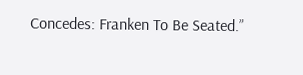Concedes: Franken To Be Seated.”